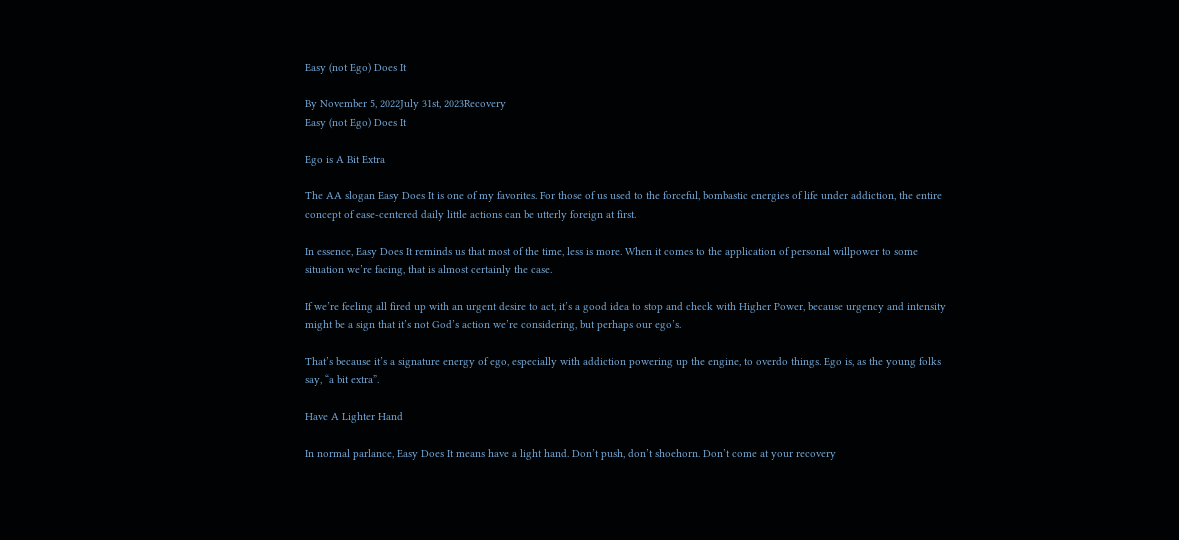Easy (not Ego) Does It

By November 5, 2022July 31st, 2023Recovery
Easy (not Ego) Does It

Ego is A Bit Extra

The AA slogan Easy Does It is one of my favorites. For those of us used to the forceful, bombastic energies of life under addiction, the entire concept of ease-centered daily little actions can be utterly foreign at first.

In essence, Easy Does It reminds us that most of the time, less is more. When it comes to the application of personal willpower to some situation we’re facing, that is almost certainly the case.

If we’re feeling all fired up with an urgent desire to act, it’s a good idea to stop and check with Higher Power, because urgency and intensity might be a sign that it’s not God’s action we’re considering, but perhaps our ego’s.

That’s because it’s a signature energy of ego, especially with addiction powering up the engine, to overdo things. Ego is, as the young folks say, “a bit extra”.

Have A Lighter Hand

In normal parlance, Easy Does It means have a light hand. Don’t push, don’t shoehorn. Don’t come at your recovery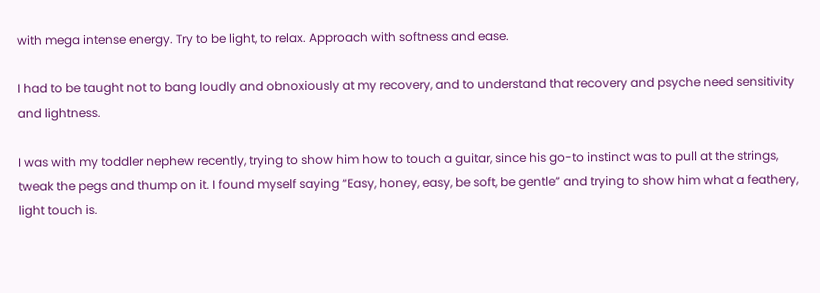with mega intense energy. Try to be light, to relax. Approach with softness and ease.

I had to be taught not to bang loudly and obnoxiously at my recovery, and to understand that recovery and psyche need sensitivity and lightness.

I was with my toddler nephew recently, trying to show him how to touch a guitar, since his go-to instinct was to pull at the strings, tweak the pegs and thump on it. I found myself saying “Easy, honey, easy, be soft, be gentle” and trying to show him what a feathery, light touch is.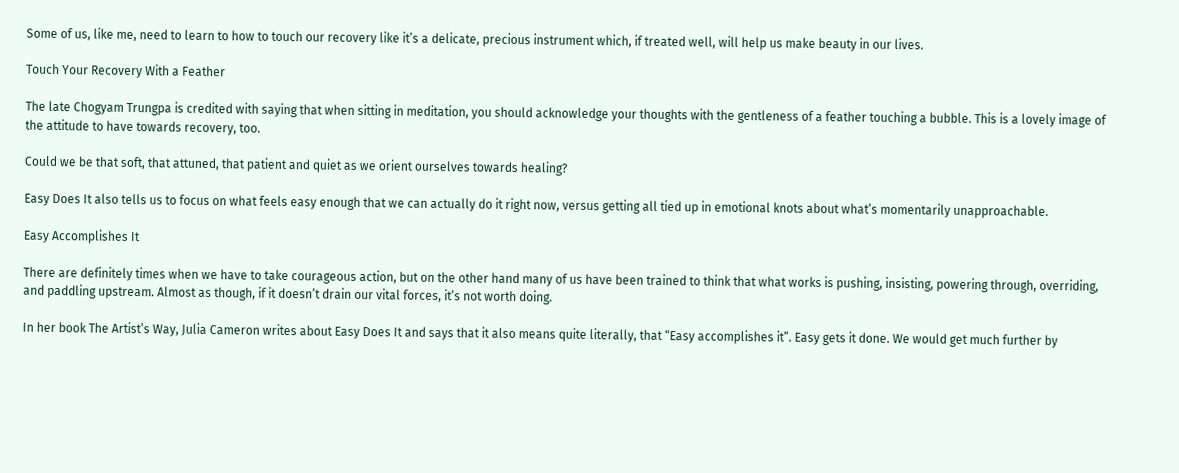Some of us, like me, need to learn to how to touch our recovery like it’s a delicate, precious instrument which, if treated well, will help us make beauty in our lives.

Touch Your Recovery With a Feather

The late Chogyam Trungpa is credited with saying that when sitting in meditation, you should acknowledge your thoughts with the gentleness of a feather touching a bubble. This is a lovely image of the attitude to have towards recovery, too.

Could we be that soft, that attuned, that patient and quiet as we orient ourselves towards healing?

Easy Does It also tells us to focus on what feels easy enough that we can actually do it right now, versus getting all tied up in emotional knots about what’s momentarily unapproachable.

Easy Accomplishes It

There are definitely times when we have to take courageous action, but on the other hand many of us have been trained to think that what works is pushing, insisting, powering through, overriding, and paddling upstream. Almost as though, if it doesn’t drain our vital forces, it’s not worth doing.

In her book The Artist’s Way, Julia Cameron writes about Easy Does It and says that it also means quite literally, that “Easy accomplishes it”. Easy gets it done. We would get much further by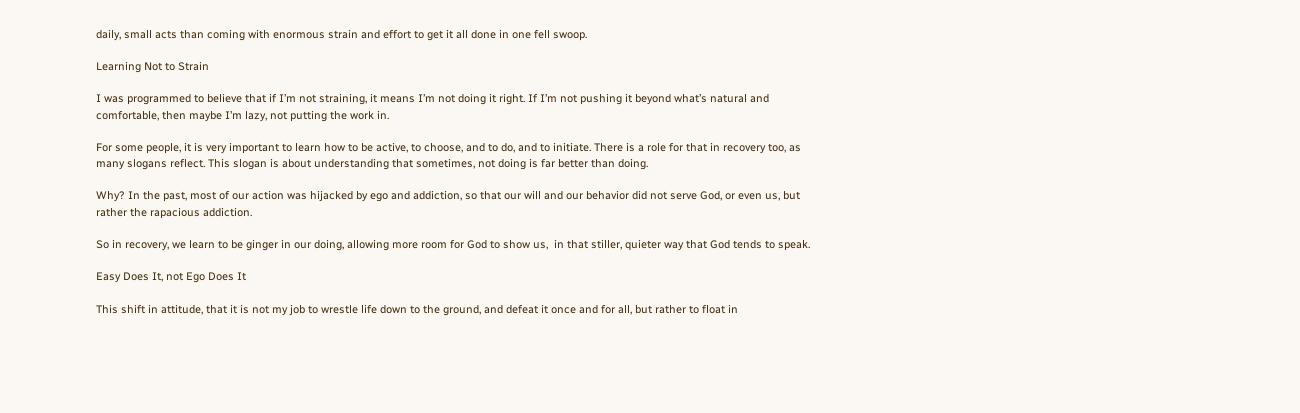daily, small acts than coming with enormous strain and effort to get it all done in one fell swoop.

Learning Not to Strain

I was programmed to believe that if I’m not straining, it means I’m not doing it right. If I’m not pushing it beyond what’s natural and comfortable, then maybe I’m lazy, not putting the work in.

For some people, it is very important to learn how to be active, to choose, and to do, and to initiate. There is a role for that in recovery too, as many slogans reflect. This slogan is about understanding that sometimes, not doing is far better than doing.

Why? In the past, most of our action was hijacked by ego and addiction, so that our will and our behavior did not serve God, or even us, but rather the rapacious addiction.

So in recovery, we learn to be ginger in our doing, allowing more room for God to show us,  in that stiller, quieter way that God tends to speak.

Easy Does It, not Ego Does It

This shift in attitude, that it is not my job to wrestle life down to the ground, and defeat it once and for all, but rather to float in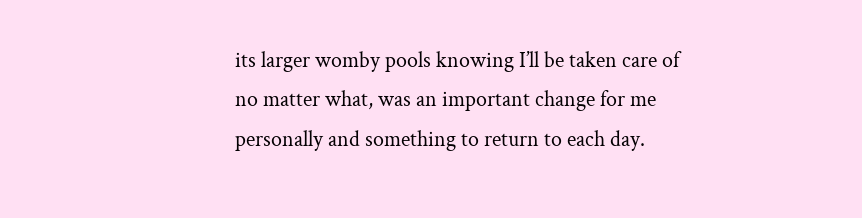its larger womby pools knowing I’ll be taken care of no matter what, was an important change for me personally and something to return to each day.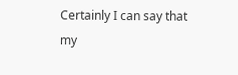Certainly I can say that my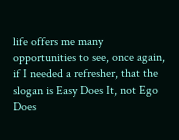life offers me many opportunities to see, once again, if I needed a refresher, that the slogan is Easy Does It, not Ego Does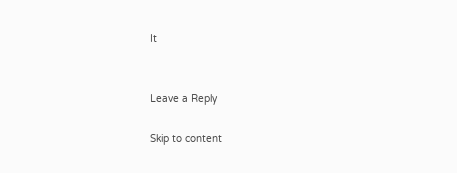It


Leave a Reply

Skip to content